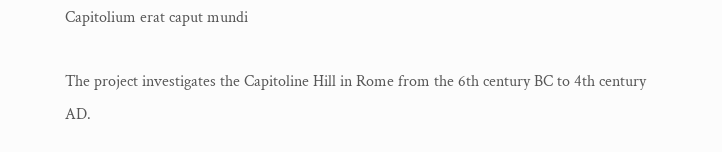Capitolium erat caput mundi

The project investigates the Capitoline Hill in Rome from the 6th century BC to 4th century AD.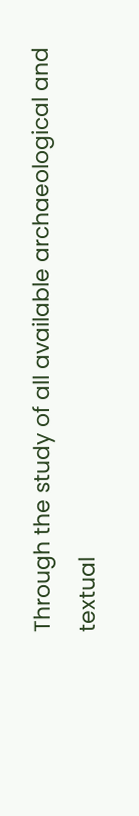Through the study of all available archaeological and textual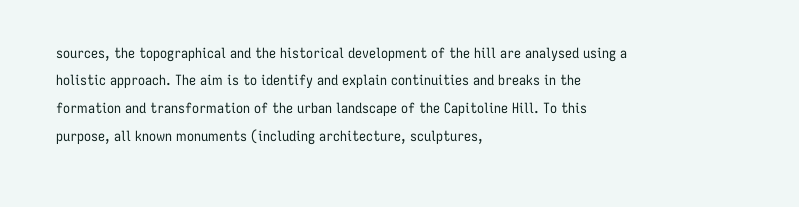sources, the topographical and the historical development of the hill are analysed using a holistic approach. The aim is to identify and explain continuities and breaks in the formation and transformation of the urban landscape of the Capitoline Hill. To this purpose, all known monuments (including architecture, sculptures,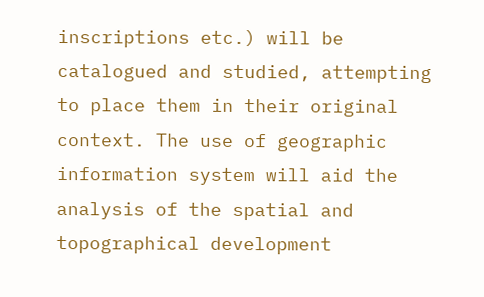inscriptions etc.) will be catalogued and studied, attempting to place them in their original context. The use of geographic information system will aid the analysis of the spatial and topographical development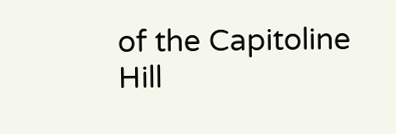of the Capitoline Hill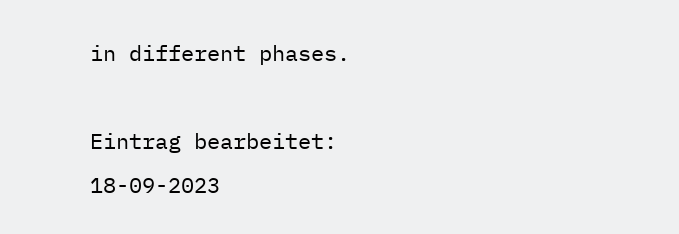in different phases.

Eintrag bearbeitet: 18-09-2023